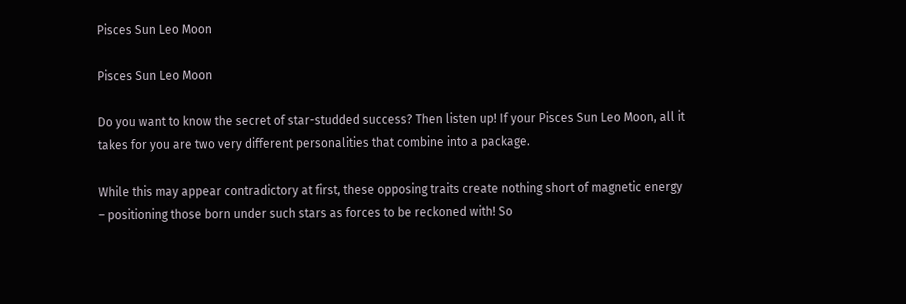Pisces Sun Leo Moon

Pisces Sun Leo Moon

Do you want to know the secret of star-studded success? Then listen up! If your Pisces Sun Leo Moon, all it takes for you are two very different personalities that combine into a package.

While this may appear contradictory at first, these opposing traits create nothing short of magnetic energy – positioning those born under such stars as forces to be reckoned with! So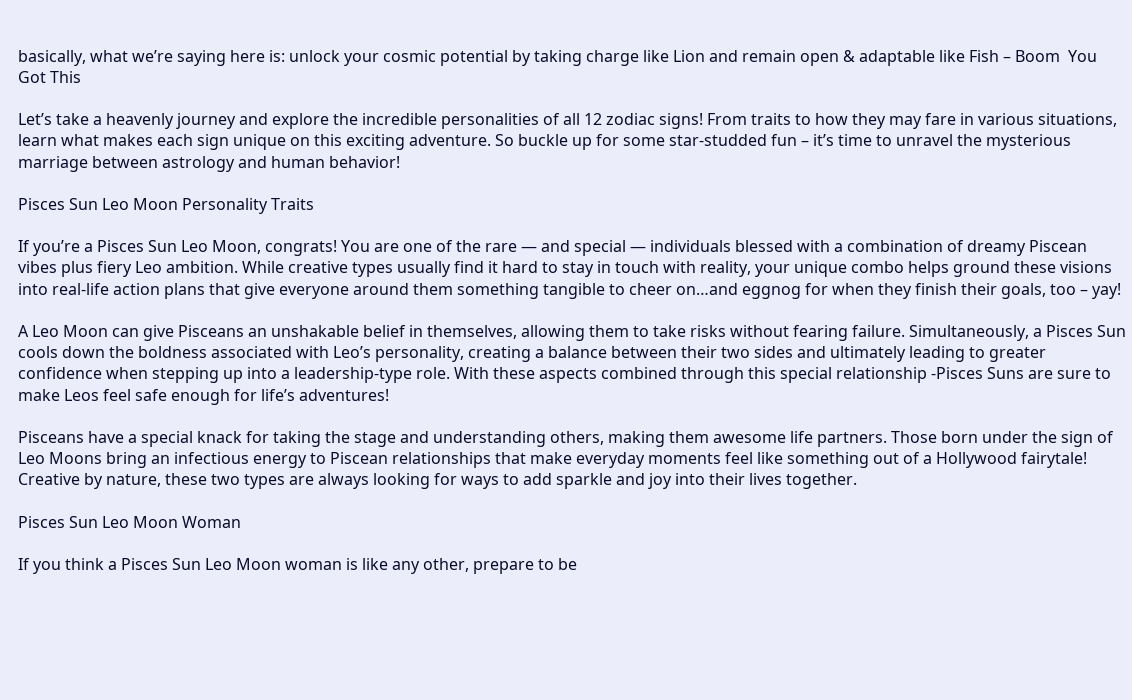basically, what we’re saying here is: unlock your cosmic potential by taking charge like Lion and remain open & adaptable like Fish – Boom  You Got This

Let’s take a heavenly journey and explore the incredible personalities of all 12 zodiac signs! From traits to how they may fare in various situations, learn what makes each sign unique on this exciting adventure. So buckle up for some star-studded fun – it’s time to unravel the mysterious marriage between astrology and human behavior!

Pisces Sun Leo Moon Personality Traits

If you’re a Pisces Sun Leo Moon, congrats! You are one of the rare — and special — individuals blessed with a combination of dreamy Piscean vibes plus fiery Leo ambition. While creative types usually find it hard to stay in touch with reality, your unique combo helps ground these visions into real-life action plans that give everyone around them something tangible to cheer on…and eggnog for when they finish their goals, too – yay!

A Leo Moon can give Pisceans an unshakable belief in themselves, allowing them to take risks without fearing failure. Simultaneously, a Pisces Sun cools down the boldness associated with Leo’s personality, creating a balance between their two sides and ultimately leading to greater confidence when stepping up into a leadership-type role. With these aspects combined through this special relationship -Pisces Suns are sure to make Leos feel safe enough for life’s adventures!

Pisceans have a special knack for taking the stage and understanding others, making them awesome life partners. Those born under the sign of Leo Moons bring an infectious energy to Piscean relationships that make everyday moments feel like something out of a Hollywood fairytale! Creative by nature, these two types are always looking for ways to add sparkle and joy into their lives together.

Pisces Sun Leo Moon Woman

If you think a Pisces Sun Leo Moon woman is like any other, prepare to be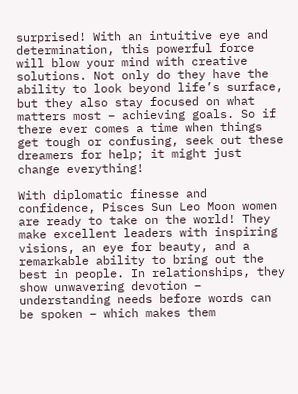surprised! With an intuitive eye and determination, this powerful force will blow your mind with creative solutions. Not only do they have the ability to look beyond life’s surface, but they also stay focused on what matters most – achieving goals. So if there ever comes a time when things get tough or confusing, seek out these dreamers for help; it might just change everything!

With diplomatic finesse and confidence, Pisces Sun Leo Moon women are ready to take on the world! They make excellent leaders with inspiring visions, an eye for beauty, and a remarkable ability to bring out the best in people. In relationships, they show unwavering devotion – understanding needs before words can be spoken – which makes them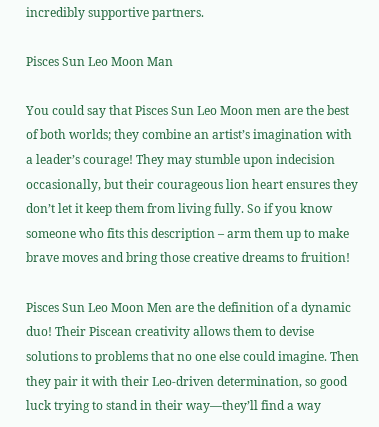incredibly supportive partners.

Pisces Sun Leo Moon Man

You could say that Pisces Sun Leo Moon men are the best of both worlds; they combine an artist’s imagination with a leader’s courage! They may stumble upon indecision occasionally, but their courageous lion heart ensures they don’t let it keep them from living fully. So if you know someone who fits this description – arm them up to make brave moves and bring those creative dreams to fruition!

Pisces Sun Leo Moon Men are the definition of a dynamic duo! Their Piscean creativity allows them to devise solutions to problems that no one else could imagine. Then they pair it with their Leo-driven determination, so good luck trying to stand in their way—they’ll find a way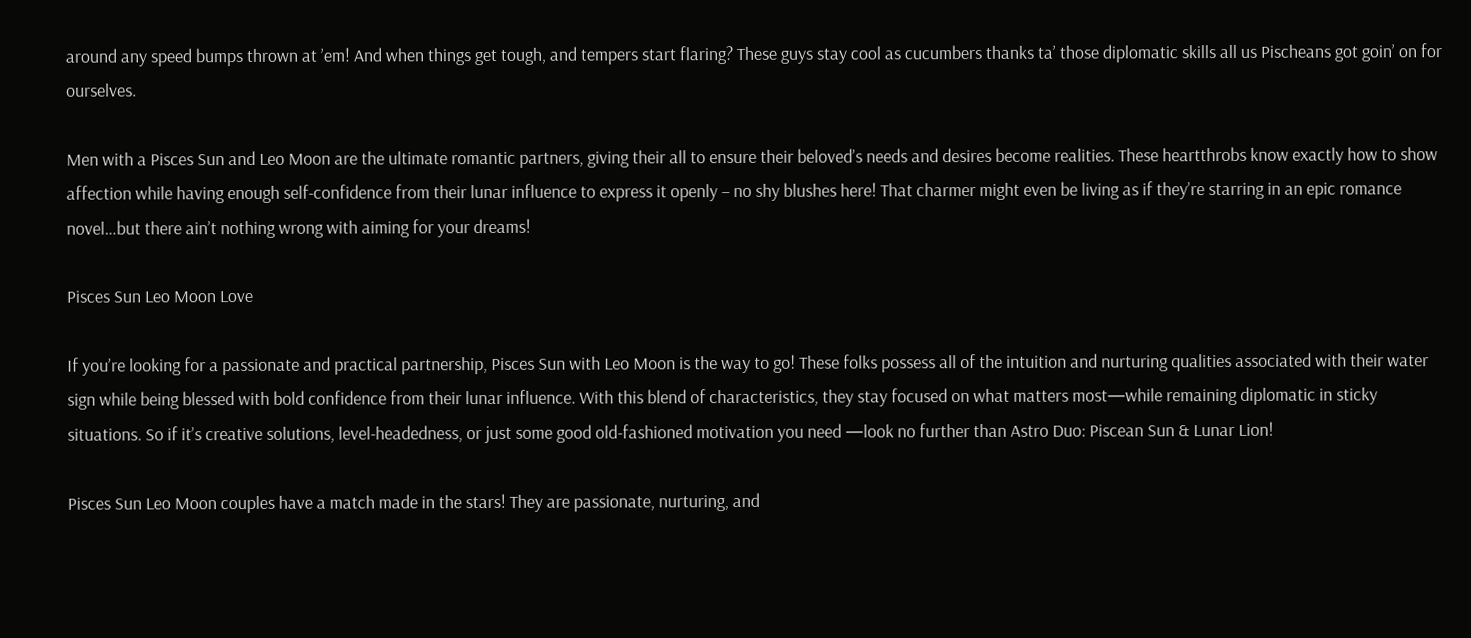around any speed bumps thrown at ’em! And when things get tough, and tempers start flaring? These guys stay cool as cucumbers thanks ta’ those diplomatic skills all us Pischeans got goin’ on for ourselves.

Men with a Pisces Sun and Leo Moon are the ultimate romantic partners, giving their all to ensure their beloved’s needs and desires become realities. These heartthrobs know exactly how to show affection while having enough self-confidence from their lunar influence to express it openly – no shy blushes here! That charmer might even be living as if they’re starring in an epic romance novel…but there ain’t nothing wrong with aiming for your dreams!

Pisces Sun Leo Moon Love

If you’re looking for a passionate and practical partnership, Pisces Sun with Leo Moon is the way to go! These folks possess all of the intuition and nurturing qualities associated with their water sign while being blessed with bold confidence from their lunar influence. With this blend of characteristics, they stay focused on what matters most—while remaining diplomatic in sticky situations. So if it’s creative solutions, level-headedness, or just some good old-fashioned motivation you need —look no further than Astro Duo: Piscean Sun & Lunar Lion!

Pisces Sun Leo Moon couples have a match made in the stars! They are passionate, nurturing, and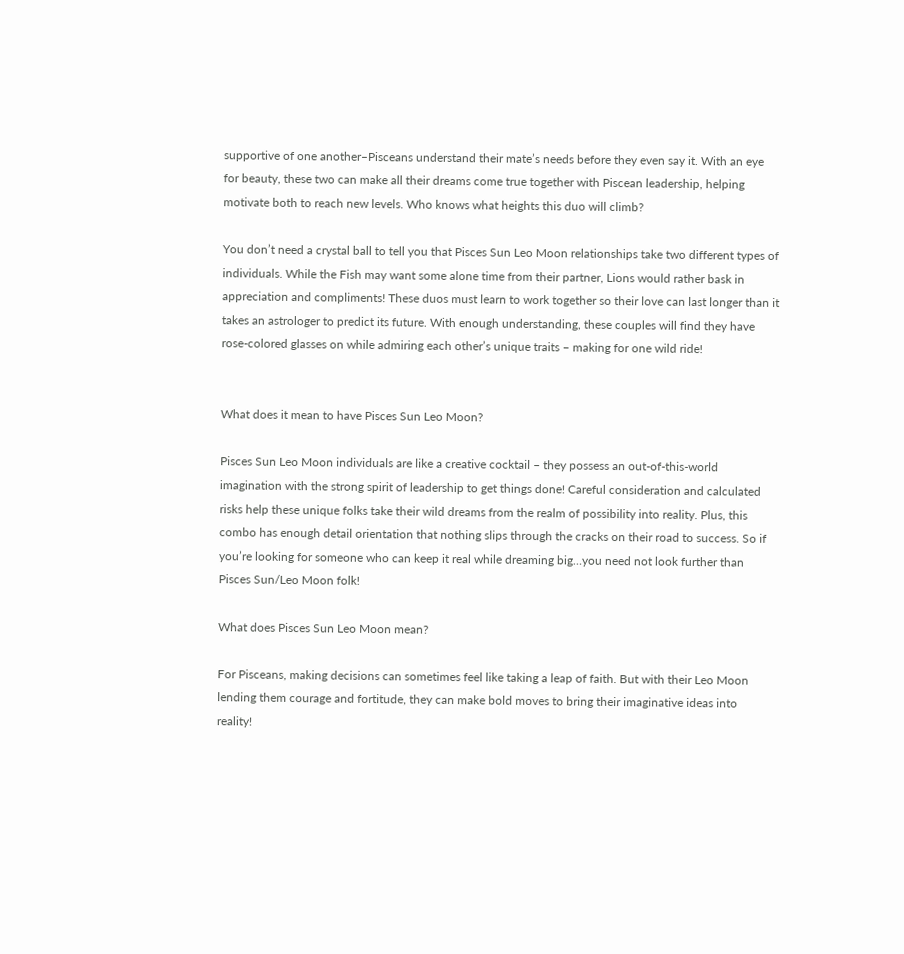supportive of one another–Pisceans understand their mate’s needs before they even say it. With an eye for beauty, these two can make all their dreams come true together with Piscean leadership, helping motivate both to reach new levels. Who knows what heights this duo will climb?

You don’t need a crystal ball to tell you that Pisces Sun Leo Moon relationships take two different types of individuals. While the Fish may want some alone time from their partner, Lions would rather bask in appreciation and compliments! These duos must learn to work together so their love can last longer than it takes an astrologer to predict its future. With enough understanding, these couples will find they have rose-colored glasses on while admiring each other’s unique traits – making for one wild ride!


What does it mean to have Pisces Sun Leo Moon?

Pisces Sun Leo Moon individuals are like a creative cocktail – they possess an out-of-this-world imagination with the strong spirit of leadership to get things done! Careful consideration and calculated risks help these unique folks take their wild dreams from the realm of possibility into reality. Plus, this combo has enough detail orientation that nothing slips through the cracks on their road to success. So if you’re looking for someone who can keep it real while dreaming big…you need not look further than Pisces Sun/Leo Moon folk!

What does Pisces Sun Leo Moon mean?

For Pisceans, making decisions can sometimes feel like taking a leap of faith. But with their Leo Moon lending them courage and fortitude, they can make bold moves to bring their imaginative ideas into reality!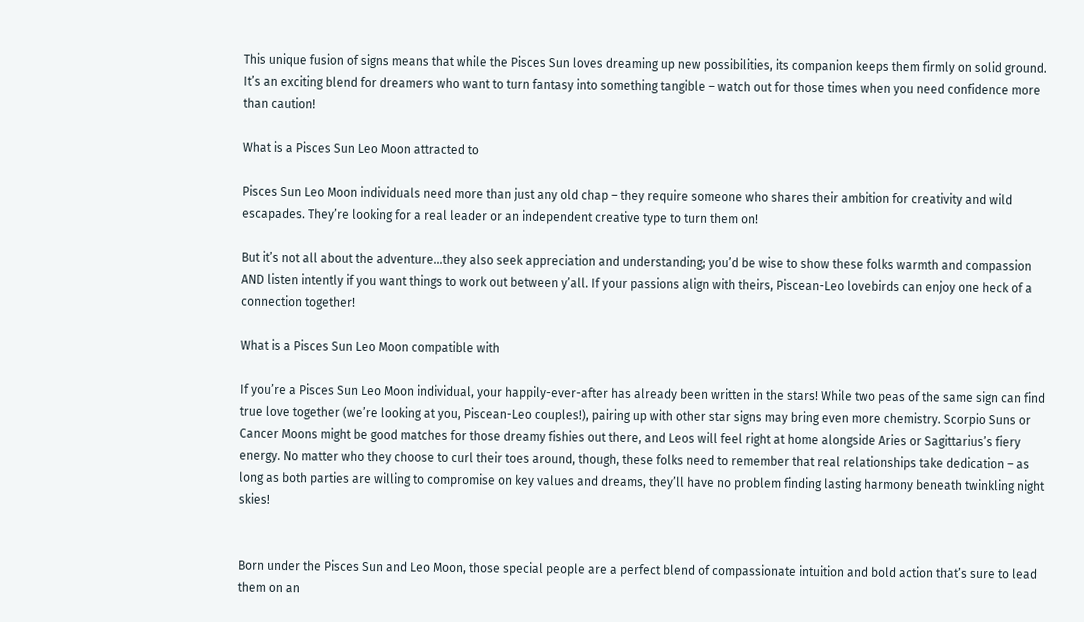This unique fusion of signs means that while the Pisces Sun loves dreaming up new possibilities, its companion keeps them firmly on solid ground. It’s an exciting blend for dreamers who want to turn fantasy into something tangible – watch out for those times when you need confidence more than caution!

What is a Pisces Sun Leo Moon attracted to

Pisces Sun Leo Moon individuals need more than just any old chap – they require someone who shares their ambition for creativity and wild escapades. They’re looking for a real leader or an independent creative type to turn them on!

But it’s not all about the adventure…they also seek appreciation and understanding; you’d be wise to show these folks warmth and compassion AND listen intently if you want things to work out between y’all. If your passions align with theirs, Piscean-Leo lovebirds can enjoy one heck of a connection together!

What is a Pisces Sun Leo Moon compatible with

If you’re a Pisces Sun Leo Moon individual, your happily-ever-after has already been written in the stars! While two peas of the same sign can find true love together (we’re looking at you, Piscean-Leo couples!), pairing up with other star signs may bring even more chemistry. Scorpio Suns or Cancer Moons might be good matches for those dreamy fishies out there, and Leos will feel right at home alongside Aries or Sagittarius’s fiery energy. No matter who they choose to curl their toes around, though, these folks need to remember that real relationships take dedication – as long as both parties are willing to compromise on key values and dreams, they’ll have no problem finding lasting harmony beneath twinkling night skies!


Born under the Pisces Sun and Leo Moon, those special people are a perfect blend of compassionate intuition and bold action that’s sure to lead them on an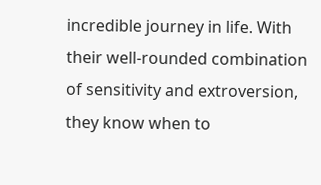incredible journey in life. With their well-rounded combination of sensitivity and extroversion, they know when to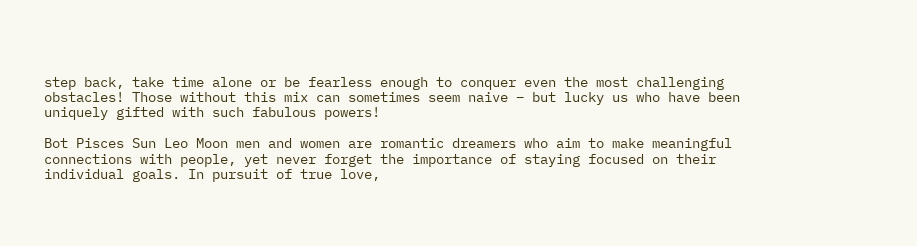step back, take time alone or be fearless enough to conquer even the most challenging obstacles! Those without this mix can sometimes seem naive – but lucky us who have been uniquely gifted with such fabulous powers!

Bot Pisces Sun Leo Moon men and women are romantic dreamers who aim to make meaningful connections with people, yet never forget the importance of staying focused on their individual goals. In pursuit of true love,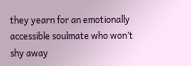they yearn for an emotionally accessible soulmate who won’t shy away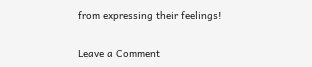from expressing their feelings!

Leave a Comment